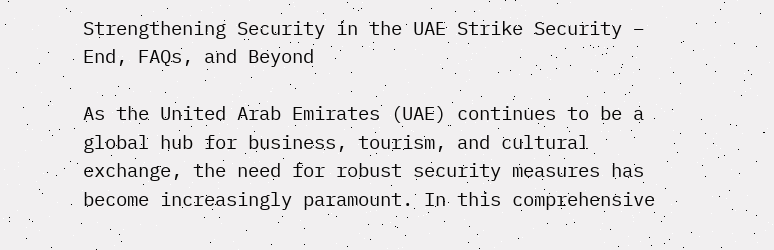Strengthening Security in the UAE Strike Security – End, FAQs, and Beyond

As the United Arab Emirates (UAE) continues to be a global hub for business, tourism, and cultural exchange, the need for robust security measures has become increasingly paramount. In this comprehensive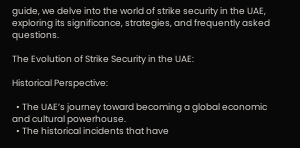guide, we delve into the world of strike security in the UAE, exploring its significance, strategies, and frequently asked questions.

The Evolution of Strike Security in the UAE:

Historical Perspective:

  • The UAE’s journey toward becoming a global economic and cultural powerhouse.
  • The historical incidents that have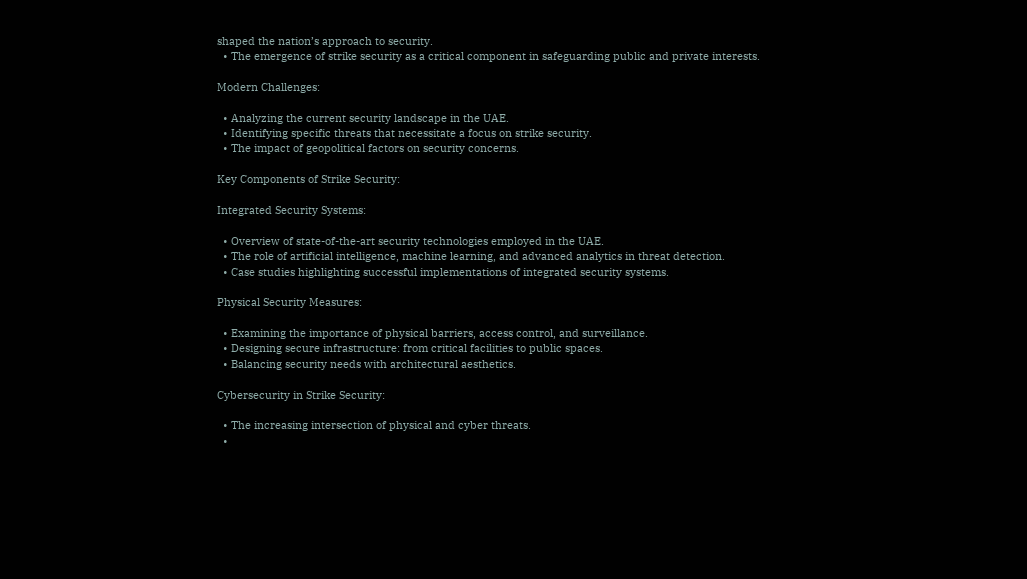shaped the nation’s approach to security.
  • The emergence of strike security as a critical component in safeguarding public and private interests.

Modern Challenges:

  • Analyzing the current security landscape in the UAE.
  • Identifying specific threats that necessitate a focus on strike security.
  • The impact of geopolitical factors on security concerns.

Key Components of Strike Security:

Integrated Security Systems:

  • Overview of state-of-the-art security technologies employed in the UAE.
  • The role of artificial intelligence, machine learning, and advanced analytics in threat detection.
  • Case studies highlighting successful implementations of integrated security systems.

Physical Security Measures:

  • Examining the importance of physical barriers, access control, and surveillance.
  • Designing secure infrastructure: from critical facilities to public spaces.
  • Balancing security needs with architectural aesthetics.

Cybersecurity in Strike Security:

  • The increasing intersection of physical and cyber threats.
  •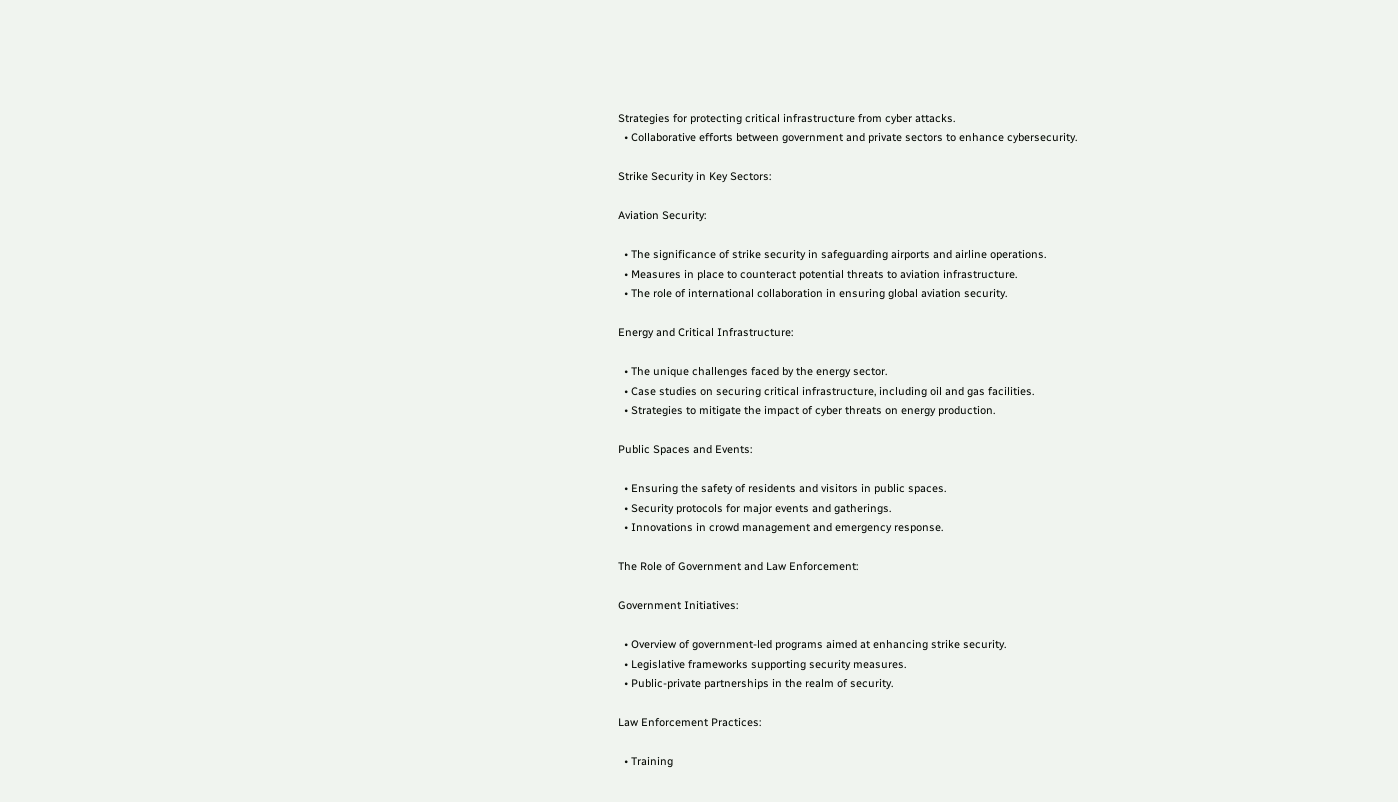Strategies for protecting critical infrastructure from cyber attacks.
  • Collaborative efforts between government and private sectors to enhance cybersecurity.

Strike Security in Key Sectors:

Aviation Security:

  • The significance of strike security in safeguarding airports and airline operations.
  • Measures in place to counteract potential threats to aviation infrastructure.
  • The role of international collaboration in ensuring global aviation security.

Energy and Critical Infrastructure:

  • The unique challenges faced by the energy sector.
  • Case studies on securing critical infrastructure, including oil and gas facilities.
  • Strategies to mitigate the impact of cyber threats on energy production.

Public Spaces and Events:

  • Ensuring the safety of residents and visitors in public spaces.
  • Security protocols for major events and gatherings.
  • Innovations in crowd management and emergency response.

The Role of Government and Law Enforcement:

Government Initiatives:

  • Overview of government-led programs aimed at enhancing strike security.
  • Legislative frameworks supporting security measures.
  • Public-private partnerships in the realm of security.

Law Enforcement Practices:

  • Training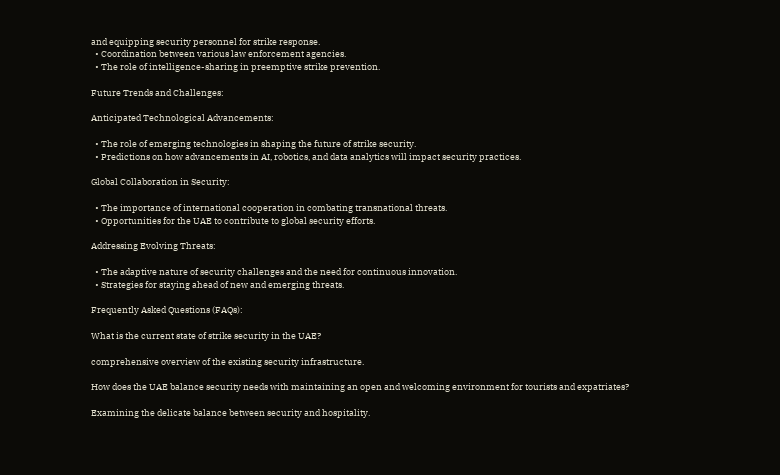and equipping security personnel for strike response.
  • Coordination between various law enforcement agencies.
  • The role of intelligence-sharing in preemptive strike prevention.

Future Trends and Challenges:

Anticipated Technological Advancements:

  • The role of emerging technologies in shaping the future of strike security.
  • Predictions on how advancements in AI, robotics, and data analytics will impact security practices.

Global Collaboration in Security:

  • The importance of international cooperation in combating transnational threats.
  • Opportunities for the UAE to contribute to global security efforts.

Addressing Evolving Threats:

  • The adaptive nature of security challenges and the need for continuous innovation.
  • Strategies for staying ahead of new and emerging threats.

Frequently Asked Questions (FAQs):

What is the current state of strike security in the UAE?

comprehensive overview of the existing security infrastructure.

How does the UAE balance security needs with maintaining an open and welcoming environment for tourists and expatriates?

Examining the delicate balance between security and hospitality.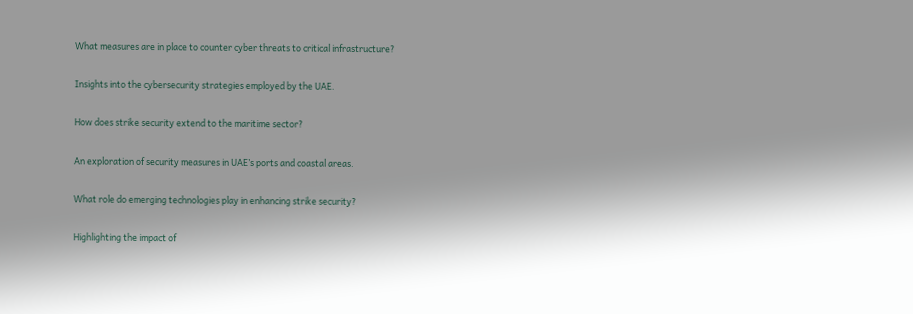What measures are in place to counter cyber threats to critical infrastructure?

Insights into the cybersecurity strategies employed by the UAE.

How does strike security extend to the maritime sector?

An exploration of security measures in UAE’s ports and coastal areas.

What role do emerging technologies play in enhancing strike security?

Highlighting the impact of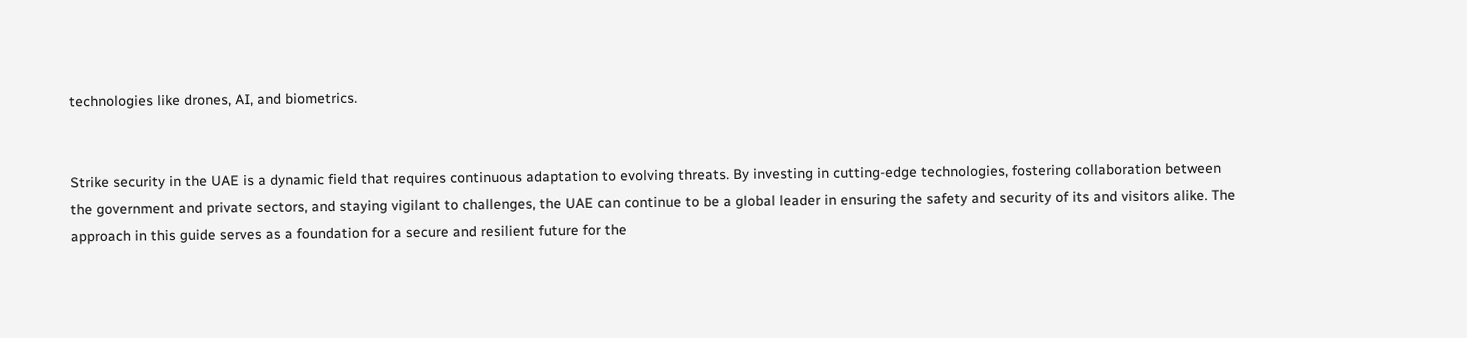technologies like drones, AI, and biometrics.


Strike security in the UAE is a dynamic field that requires continuous adaptation to evolving threats. By investing in cutting-edge technologies, fostering collaboration between the government and private sectors, and staying vigilant to challenges, the UAE can continue to be a global leader in ensuring the safety and security of its and visitors alike. The approach in this guide serves as a foundation for a secure and resilient future for the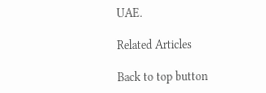UAE.

Related Articles

Back to top button